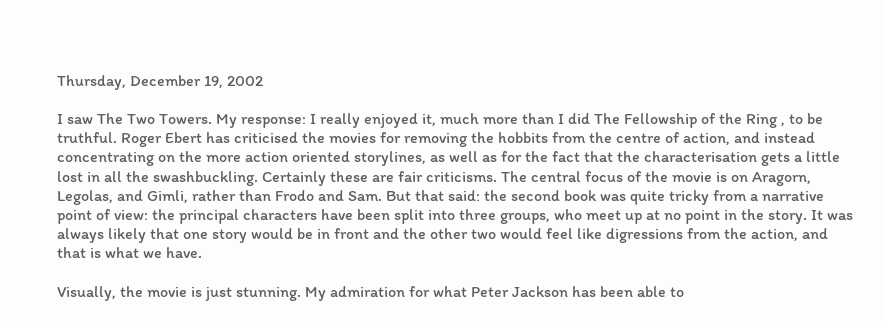Thursday, December 19, 2002

I saw The Two Towers. My response: I really enjoyed it, much more than I did The Fellowship of the Ring , to be truthful. Roger Ebert has criticised the movies for removing the hobbits from the centre of action, and instead concentrating on the more action oriented storylines, as well as for the fact that the characterisation gets a little lost in all the swashbuckling. Certainly these are fair criticisms. The central focus of the movie is on Aragorn, Legolas, and Gimli, rather than Frodo and Sam. But that said: the second book was quite tricky from a narrative point of view: the principal characters have been split into three groups, who meet up at no point in the story. It was always likely that one story would be in front and the other two would feel like digressions from the action, and that is what we have.

Visually, the movie is just stunning. My admiration for what Peter Jackson has been able to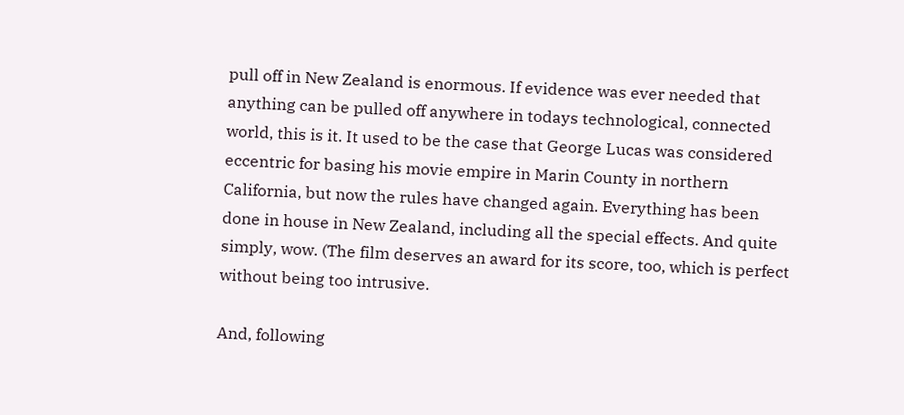pull off in New Zealand is enormous. If evidence was ever needed that anything can be pulled off anywhere in todays technological, connected world, this is it. It used to be the case that George Lucas was considered eccentric for basing his movie empire in Marin County in northern California, but now the rules have changed again. Everything has been done in house in New Zealand, including all the special effects. And quite simply, wow. (The film deserves an award for its score, too, which is perfect without being too intrusive.

And, following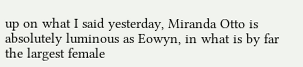up on what I said yesterday, Miranda Otto is absolutely luminous as Eowyn, in what is by far the largest female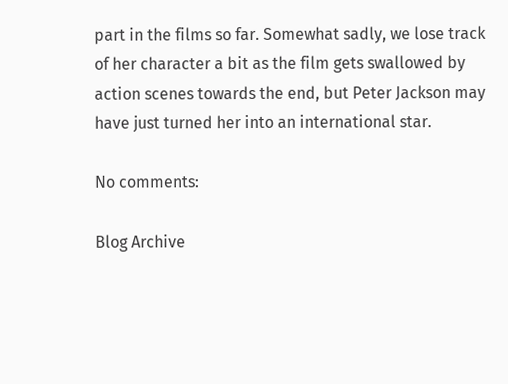part in the films so far. Somewhat sadly, we lose track of her character a bit as the film gets swallowed by action scenes towards the end, but Peter Jackson may have just turned her into an international star.

No comments:

Blog Archive